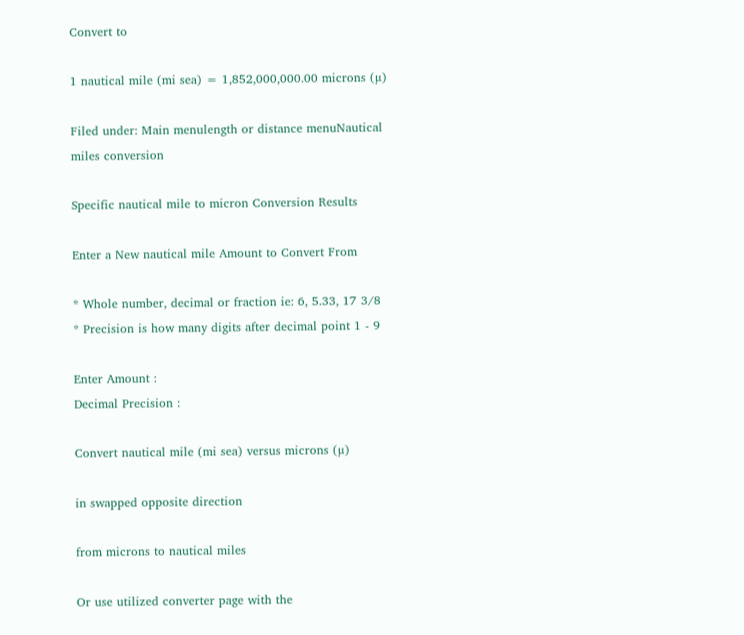Convert to

1 nautical mile (mi sea) = 1,852,000,000.00 microns (µ)

Filed under: Main menulength or distance menuNautical miles conversion

Specific nautical mile to micron Conversion Results

Enter a New nautical mile Amount to Convert From

* Whole number, decimal or fraction ie: 6, 5.33, 17 3/8
* Precision is how many digits after decimal point 1 - 9

Enter Amount :
Decimal Precision :

Convert nautical mile (mi sea) versus microns (µ)

in swapped opposite direction

from microns to nautical miles

Or use utilized converter page with the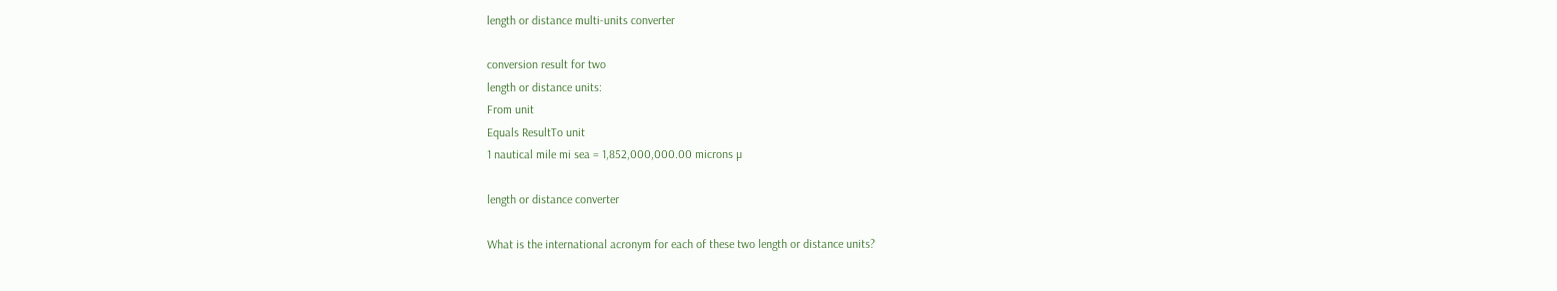length or distance multi-units converter

conversion result for two
length or distance units:
From unit
Equals ResultTo unit
1 nautical mile mi sea = 1,852,000,000.00 microns µ

length or distance converter

What is the international acronym for each of these two length or distance units?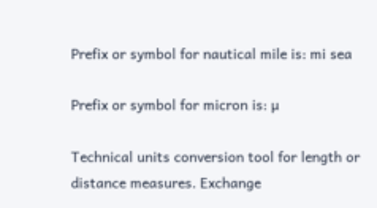Prefix or symbol for nautical mile is: mi sea

Prefix or symbol for micron is: µ

Technical units conversion tool for length or distance measures. Exchange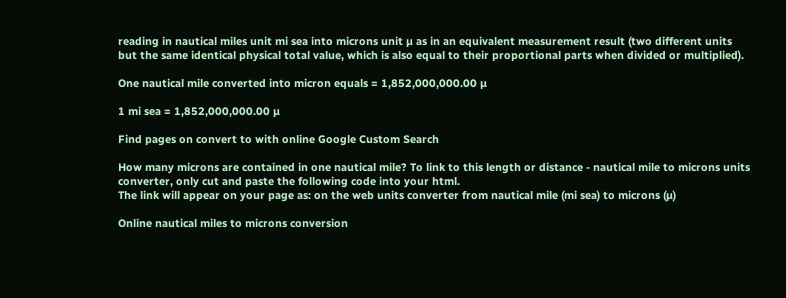reading in nautical miles unit mi sea into microns unit µ as in an equivalent measurement result (two different units but the same identical physical total value, which is also equal to their proportional parts when divided or multiplied).

One nautical mile converted into micron equals = 1,852,000,000.00 µ

1 mi sea = 1,852,000,000.00 µ

Find pages on convert to with online Google Custom Search

How many microns are contained in one nautical mile? To link to this length or distance - nautical mile to microns units converter, only cut and paste the following code into your html.
The link will appear on your page as: on the web units converter from nautical mile (mi sea) to microns (µ)

Online nautical miles to microns conversion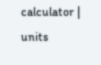calculator | units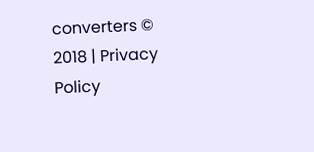converters © 2018 | Privacy Policy